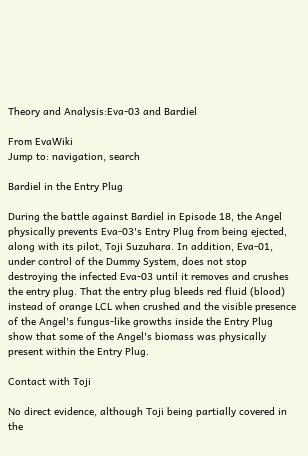Theory and Analysis:Eva-03 and Bardiel

From EvaWiki
Jump to: navigation, search

Bardiel in the Entry Plug

During the battle against Bardiel in Episode 18, the Angel physically prevents Eva-03's Entry Plug from being ejected, along with its pilot, Toji Suzuhara. In addition, Eva-01, under control of the Dummy System, does not stop destroying the infected Eva-03 until it removes and crushes the entry plug. That the entry plug bleeds red fluid (blood) instead of orange LCL when crushed and the visible presence of the Angel's fungus-like growths inside the Entry Plug show that some of the Angel's biomass was physically present within the Entry Plug.

Contact with Toji

No direct evidence, although Toji being partially covered in the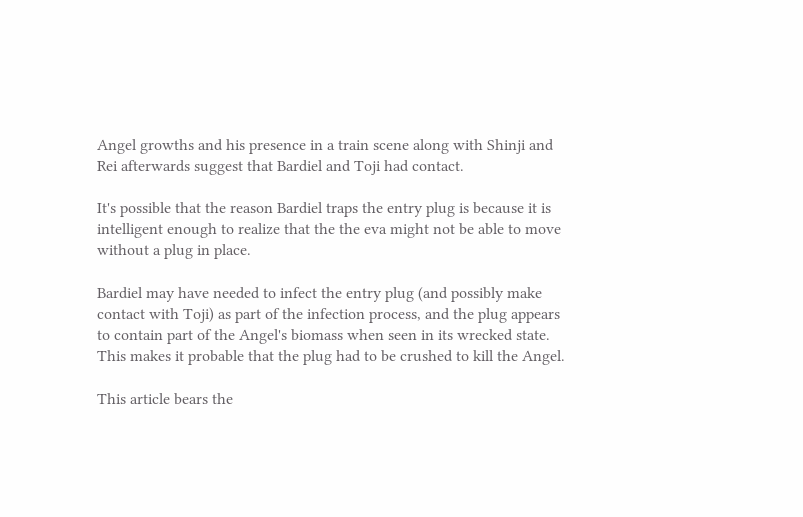Angel growths and his presence in a train scene along with Shinji and Rei afterwards suggest that Bardiel and Toji had contact.

It's possible that the reason Bardiel traps the entry plug is because it is intelligent enough to realize that the the eva might not be able to move without a plug in place.

Bardiel may have needed to infect the entry plug (and possibly make contact with Toji) as part of the infection process, and the plug appears to contain part of the Angel's biomass when seen in its wrecked state. This makes it probable that the plug had to be crushed to kill the Angel.

This article bears the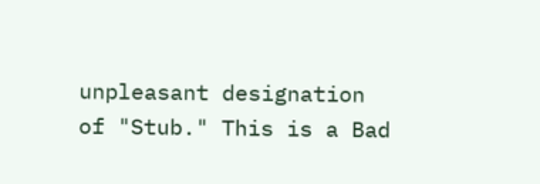unpleasant designation of "Stub." This is a Bad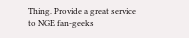Thing. Provide a great service to NGE fan-geeks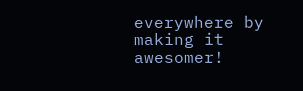everywhere by making it awesomer!